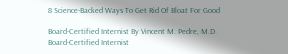8 Science-Backed Ways To Get Rid Of Bloat For Good

Board-Certified Internist By Vincent M. Pedre, M.D.
Board-Certified Internist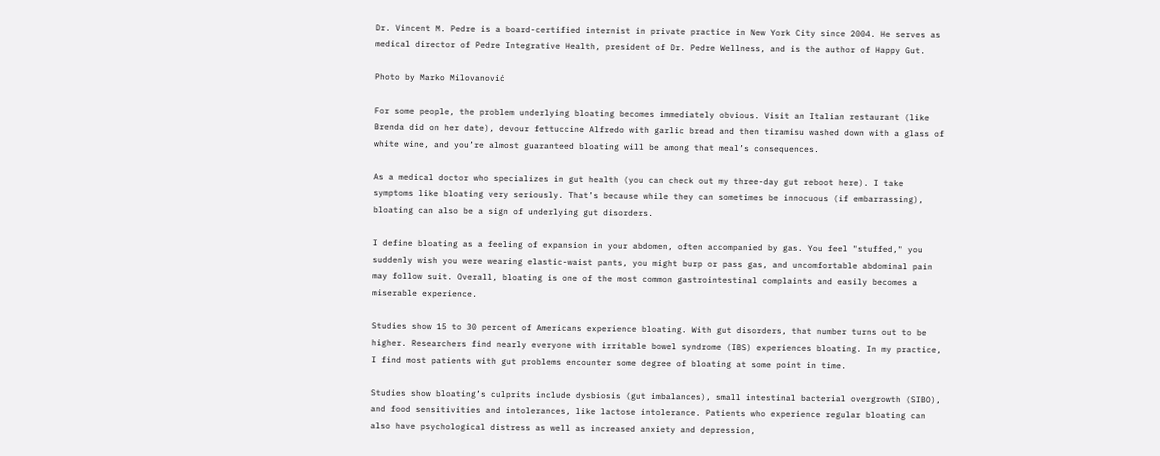Dr. Vincent M. Pedre is a board-certified internist in private practice in New York City since 2004. He serves as medical director of Pedre Integrative Health, president of Dr. Pedre Wellness, and is the author of Happy Gut.

Photo by Marko Milovanović

For some people, the problem underlying bloating becomes immediately obvious. Visit an Italian restaurant (like Brenda did on her date), devour fettuccine Alfredo with garlic bread and then tiramisu washed down with a glass of white wine, and you’re almost guaranteed bloating will be among that meal’s consequences.

As a medical doctor who specializes in gut health (you can check out my three-day gut reboot here). I take symptoms like bloating very seriously. That’s because while they can sometimes be innocuous (if embarrassing), bloating can also be a sign of underlying gut disorders.

I define bloating as a feeling of expansion in your abdomen, often accompanied by gas. You feel "stuffed," you suddenly wish you were wearing elastic-waist pants, you might burp or pass gas, and uncomfortable abdominal pain may follow suit. Overall, bloating is one of the most common gastrointestinal complaints and easily becomes a miserable experience.

Studies show 15 to 30 percent of Americans experience bloating. With gut disorders, that number turns out to be higher. Researchers find nearly everyone with irritable bowel syndrome (IBS) experiences bloating. In my practice, I find most patients with gut problems encounter some degree of bloating at some point in time.

Studies show bloating’s culprits include dysbiosis (gut imbalances), small intestinal bacterial overgrowth (SIBO), and food sensitivities and intolerances, like lactose intolerance. Patients who experience regular bloating can also have psychological distress as well as increased anxiety and depression,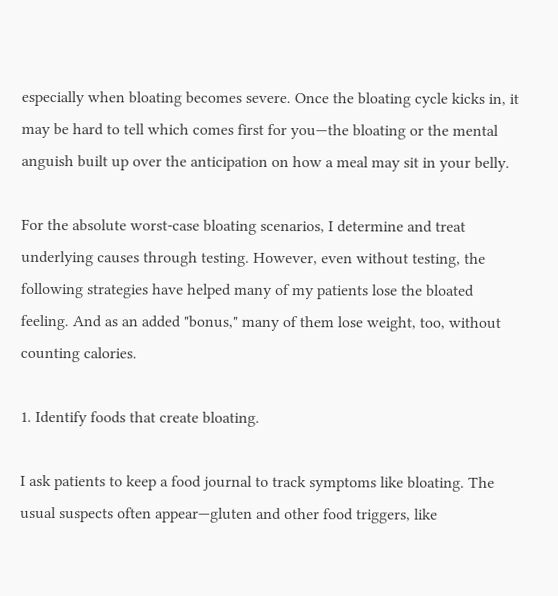especially when bloating becomes severe. Once the bloating cycle kicks in, it may be hard to tell which comes first for you—the bloating or the mental anguish built up over the anticipation on how a meal may sit in your belly.

For the absolute worst-case bloating scenarios, I determine and treat underlying causes through testing. However, even without testing, the following strategies have helped many of my patients lose the bloated feeling. And as an added "bonus," many of them lose weight, too, without counting calories.

1. Identify foods that create bloating.

I ask patients to keep a food journal to track symptoms like bloating. The usual suspects often appear—gluten and other food triggers, like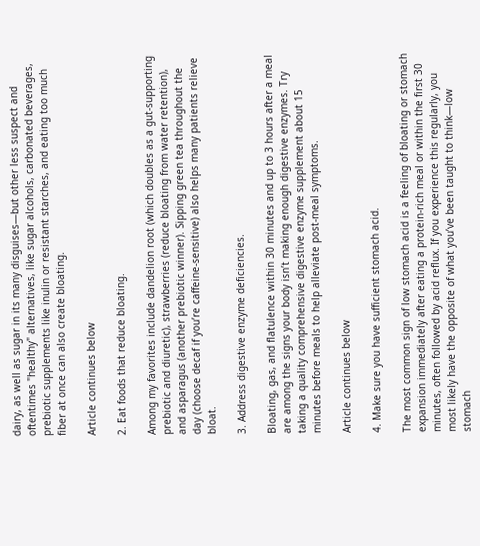dairy, as well as sugar in its many disguises—but other less suspect and oftentimes "healthy" alternatives, like sugar alcohols, carbonated beverages, prebiotic supplements like inulin or resistant starches, and eating too much fiber at once can also create bloating.

Article continues below

2. Eat foods that reduce bloating.

Among my favorites include dandelion root (which doubles as a gut-supporting prebiotic and diuretic), strawberries (reduce bloating from water retention), and asparagus (another prebiotic winner). Sipping green tea throughout the day (choose decaf if you’re caffeine-sensitive) also helps many patients relieve bloat.

3. Address digestive enzyme deficiencies.

Bloating, gas, and flatulence within 30 minutes and up to 3 hours after a meal are among the signs your body isn’t making enough digestive enzymes. Try taking a quality comprehensive digestive enzyme supplement about 15 minutes before meals to help alleviate post-meal symptoms.

Article continues below

4. Make sure you have sufficient stomach acid.

The most common sign of low stomach acid is a feeling of bloating or stomach expansion immediately after eating a protein-rich meal or within the first 30 minutes, often followed by acid reflux. If you experience this regularly, you most likely have the opposite of what you’ve been taught to think—low stomach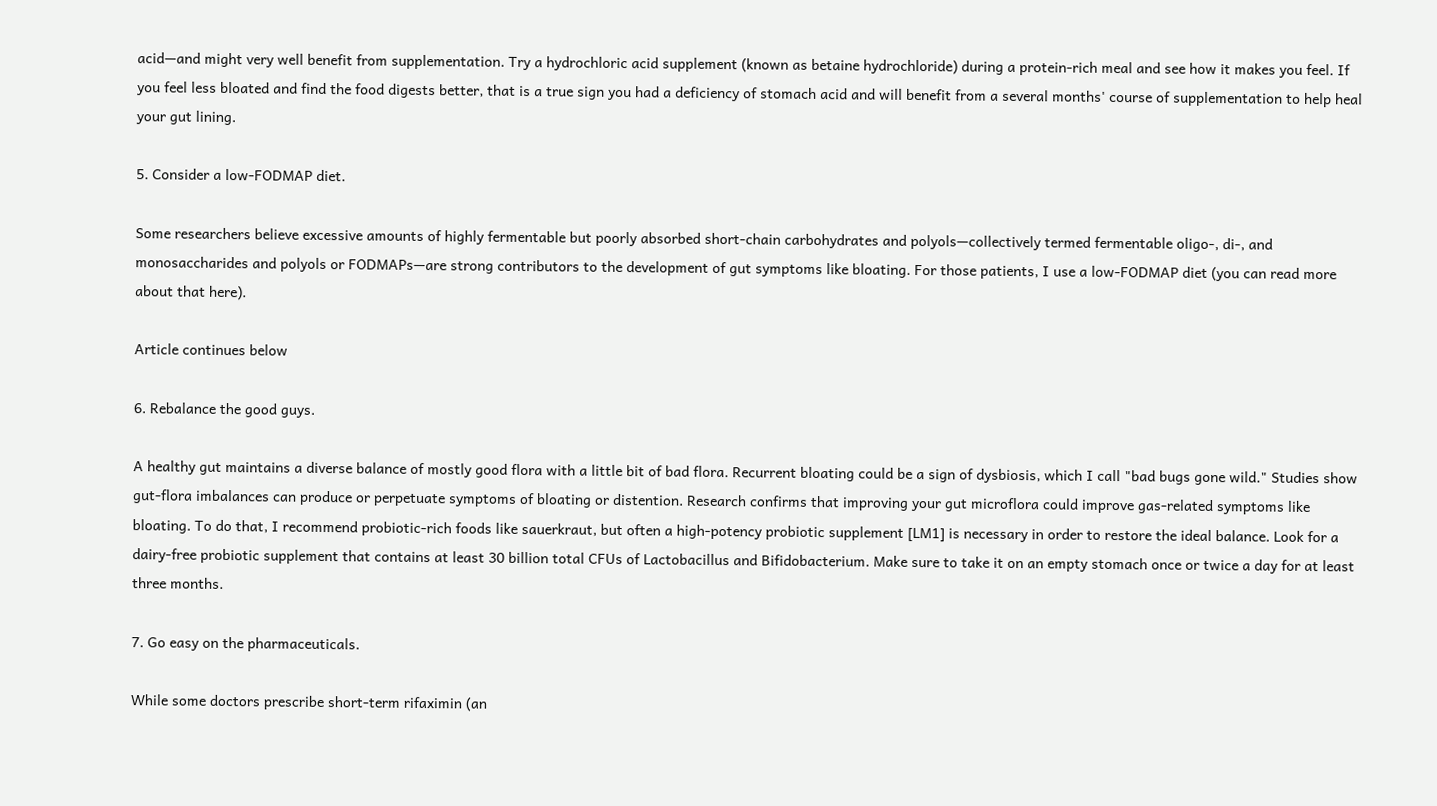acid—and might very well benefit from supplementation. Try a hydrochloric acid supplement (known as betaine hydrochloride) during a protein-rich meal and see how it makes you feel. If you feel less bloated and find the food digests better, that is a true sign you had a deficiency of stomach acid and will benefit from a several months' course of supplementation to help heal your gut lining.

5. Consider a low-FODMAP diet.

Some researchers believe excessive amounts of highly fermentable but poorly absorbed short-chain carbohydrates and polyols—collectively termed fermentable oligo-, di-, and monosaccharides and polyols or FODMAPs—are strong contributors to the development of gut symptoms like bloating. For those patients, I use a low-FODMAP diet (you can read more about that here).

Article continues below

6. Rebalance the good guys.

A healthy gut maintains a diverse balance of mostly good flora with a little bit of bad flora. Recurrent bloating could be a sign of dysbiosis, which I call "bad bugs gone wild." Studies show gut-flora imbalances can produce or perpetuate symptoms of bloating or distention. Research confirms that improving your gut microflora could improve gas-related symptoms like bloating. To do that, I recommend probiotic-rich foods like sauerkraut, but often a high-potency probiotic supplement [LM1] is necessary in order to restore the ideal balance. Look for a dairy-free probiotic supplement that contains at least 30 billion total CFUs of Lactobacillus and Bifidobacterium. Make sure to take it on an empty stomach once or twice a day for at least three months.

7. Go easy on the pharmaceuticals.

While some doctors prescribe short-term rifaximin (an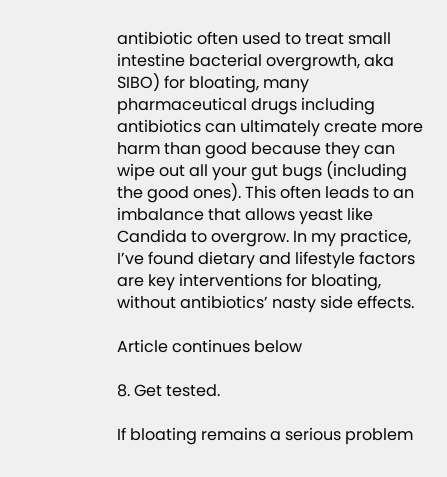antibiotic often used to treat small intestine bacterial overgrowth, aka SIBO) for bloating, many pharmaceutical drugs including antibiotics can ultimately create more harm than good because they can wipe out all your gut bugs (including the good ones). This often leads to an imbalance that allows yeast like Candida to overgrow. In my practice, I’ve found dietary and lifestyle factors are key interventions for bloating, without antibiotics’ nasty side effects.

Article continues below

8. Get tested.

If bloating remains a serious problem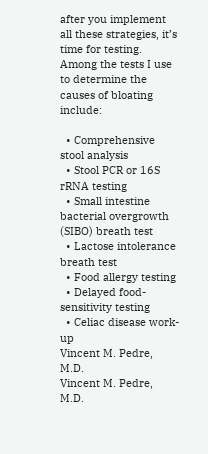after you implement all these strategies, it’s time for testing. Among the tests I use to determine the causes of bloating include:

  • Comprehensive stool analysis
  • Stool PCR or 16S rRNA testing
  • Small intestine bacterial overgrowth (SIBO) breath test
  • Lactose intolerance breath test
  • Food allergy testing
  • Delayed food-sensitivity testing
  • Celiac disease work-up
Vincent M. Pedre, M.D.
Vincent M. Pedre, M.D.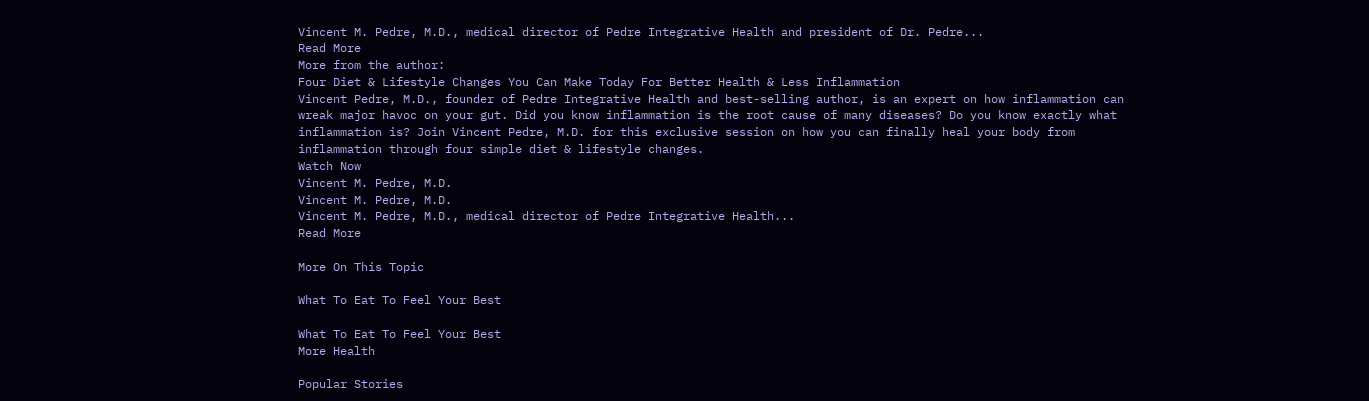Vincent M. Pedre, M.D., medical director of Pedre Integrative Health and president of Dr. Pedre...
Read More
More from the author:
Four Diet & Lifestyle Changes You Can Make Today For Better Health & Less Inflammation
Vincent Pedre, M.D., founder of Pedre Integrative Health and best-selling author, is an expert on how inflammation can wreak major havoc on your gut. Did you know inflammation is the root cause of many diseases? Do you know exactly what inflammation is? Join Vincent Pedre, M.D. for this exclusive session on how you can finally heal your body from inflammation through four simple diet & lifestyle changes.
Watch Now
Vincent M. Pedre, M.D.
Vincent M. Pedre, M.D.
Vincent M. Pedre, M.D., medical director of Pedre Integrative Health...
Read More

More On This Topic

What To Eat To Feel Your Best

What To Eat To Feel Your Best
More Health

Popular Stories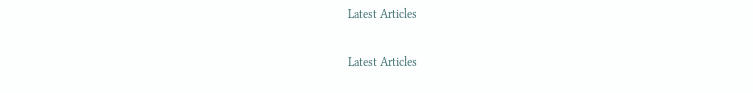Latest Articles

Latest Articles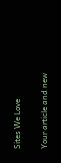Sites We Love

Your article and new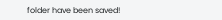folder have been saved!